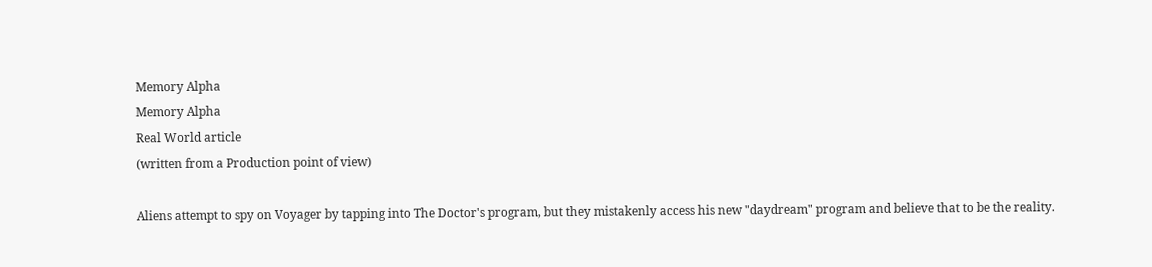Memory Alpha
Memory Alpha
Real World article
(written from a Production point of view)

Aliens attempt to spy on Voyager by tapping into The Doctor's program, but they mistakenly access his new "daydream" program and believe that to be the reality.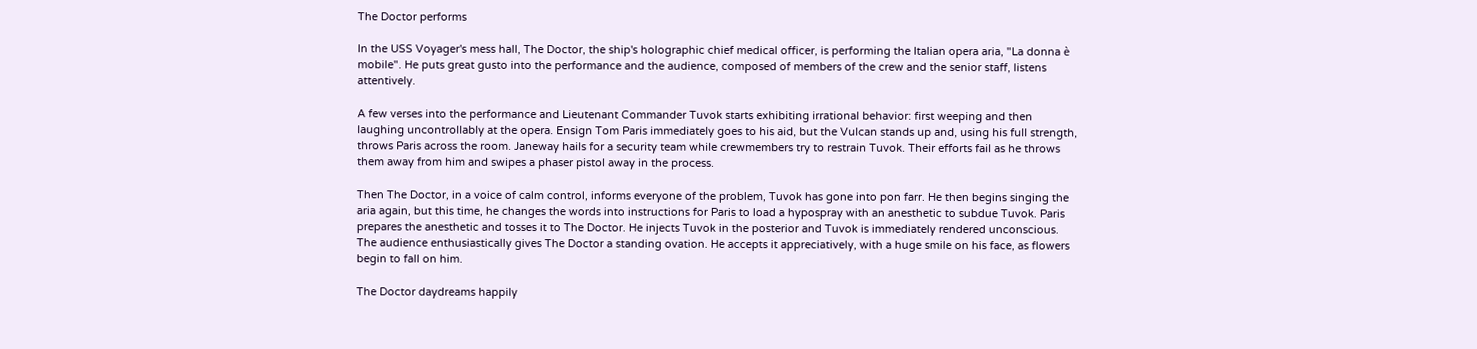The Doctor performs

In the USS Voyager's mess hall, The Doctor, the ship's holographic chief medical officer, is performing the Italian opera aria, "La donna è mobile". He puts great gusto into the performance and the audience, composed of members of the crew and the senior staff, listens attentively.

A few verses into the performance and Lieutenant Commander Tuvok starts exhibiting irrational behavior: first weeping and then laughing uncontrollably at the opera. Ensign Tom Paris immediately goes to his aid, but the Vulcan stands up and, using his full strength, throws Paris across the room. Janeway hails for a security team while crewmembers try to restrain Tuvok. Their efforts fail as he throws them away from him and swipes a phaser pistol away in the process.

Then The Doctor, in a voice of calm control, informs everyone of the problem, Tuvok has gone into pon farr. He then begins singing the aria again, but this time, he changes the words into instructions for Paris to load a hypospray with an anesthetic to subdue Tuvok. Paris prepares the anesthetic and tosses it to The Doctor. He injects Tuvok in the posterior and Tuvok is immediately rendered unconscious. The audience enthusiastically gives The Doctor a standing ovation. He accepts it appreciatively, with a huge smile on his face, as flowers begin to fall on him.

The Doctor daydreams happily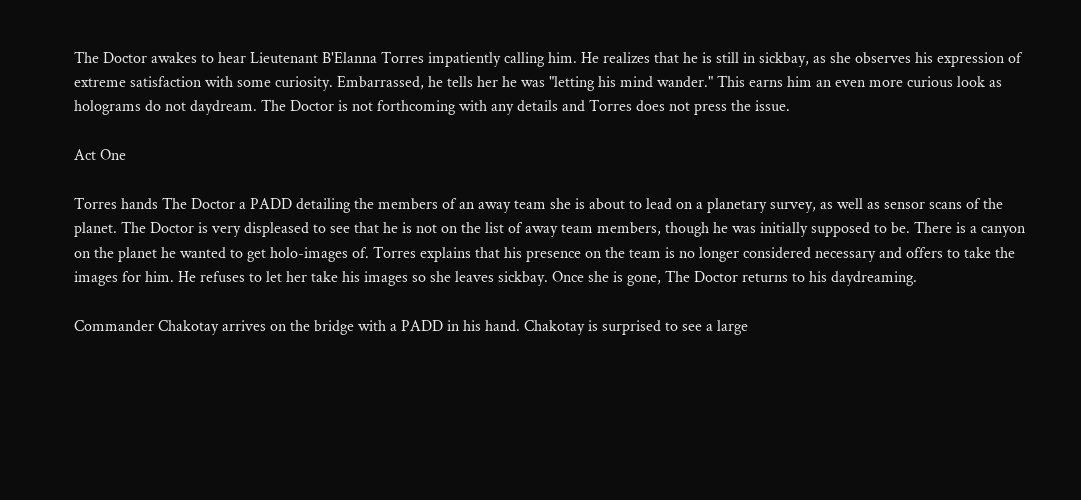The Doctor awakes to hear Lieutenant B'Elanna Torres impatiently calling him. He realizes that he is still in sickbay, as she observes his expression of extreme satisfaction with some curiosity. Embarrassed, he tells her he was "letting his mind wander." This earns him an even more curious look as holograms do not daydream. The Doctor is not forthcoming with any details and Torres does not press the issue.

Act One

Torres hands The Doctor a PADD detailing the members of an away team she is about to lead on a planetary survey, as well as sensor scans of the planet. The Doctor is very displeased to see that he is not on the list of away team members, though he was initially supposed to be. There is a canyon on the planet he wanted to get holo-images of. Torres explains that his presence on the team is no longer considered necessary and offers to take the images for him. He refuses to let her take his images so she leaves sickbay. Once she is gone, The Doctor returns to his daydreaming.

Commander Chakotay arrives on the bridge with a PADD in his hand. Chakotay is surprised to see a large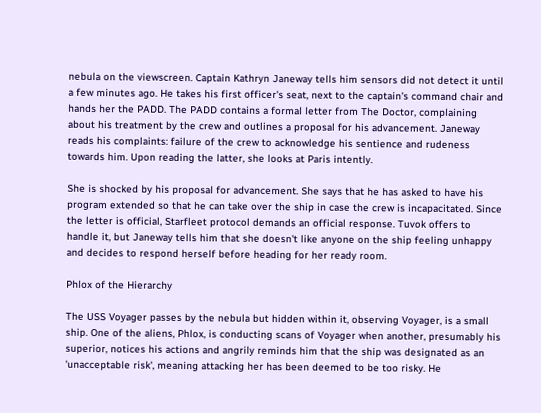nebula on the viewscreen. Captain Kathryn Janeway tells him sensors did not detect it until a few minutes ago. He takes his first officer's seat, next to the captain's command chair and hands her the PADD. The PADD contains a formal letter from The Doctor, complaining about his treatment by the crew and outlines a proposal for his advancement. Janeway reads his complaints: failure of the crew to acknowledge his sentience and rudeness towards him. Upon reading the latter, she looks at Paris intently.

She is shocked by his proposal for advancement. She says that he has asked to have his program extended so that he can take over the ship in case the crew is incapacitated. Since the letter is official, Starfleet protocol demands an official response. Tuvok offers to handle it, but Janeway tells him that she doesn't like anyone on the ship feeling unhappy and decides to respond herself before heading for her ready room.

Phlox of the Hierarchy

The USS Voyager passes by the nebula but hidden within it, observing Voyager, is a small ship. One of the aliens, Phlox, is conducting scans of Voyager when another, presumably his superior, notices his actions and angrily reminds him that the ship was designated as an 'unacceptable risk', meaning attacking her has been deemed to be too risky. He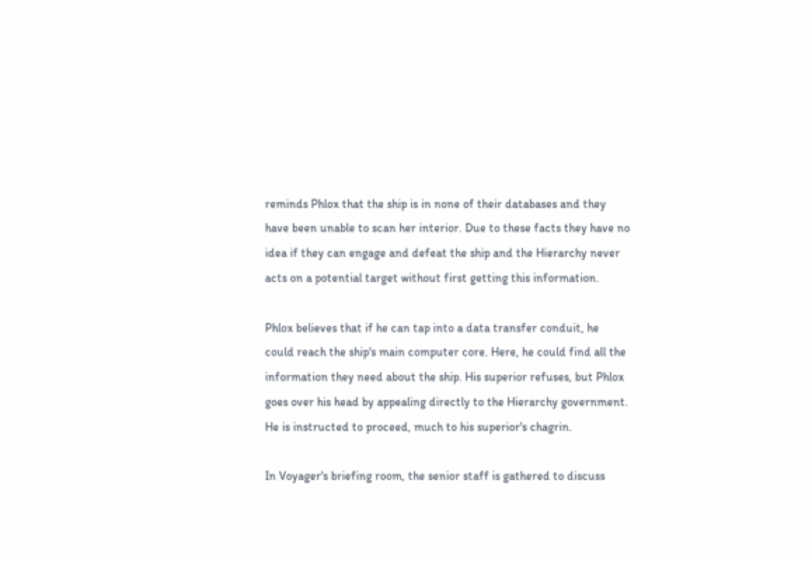reminds Phlox that the ship is in none of their databases and they have been unable to scan her interior. Due to these facts they have no idea if they can engage and defeat the ship and the Hierarchy never acts on a potential target without first getting this information.

Phlox believes that if he can tap into a data transfer conduit, he could reach the ship's main computer core. Here, he could find all the information they need about the ship. His superior refuses, but Phlox goes over his head by appealing directly to the Hierarchy government. He is instructed to proceed, much to his superior's chagrin.

In Voyager's briefing room, the senior staff is gathered to discuss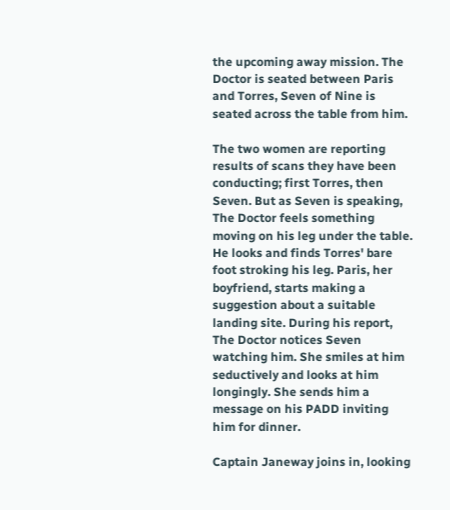the upcoming away mission. The Doctor is seated between Paris and Torres, Seven of Nine is seated across the table from him.

The two women are reporting results of scans they have been conducting; first Torres, then Seven. But as Seven is speaking, The Doctor feels something moving on his leg under the table. He looks and finds Torres' bare foot stroking his leg. Paris, her boyfriend, starts making a suggestion about a suitable landing site. During his report, The Doctor notices Seven watching him. She smiles at him seductively and looks at him longingly. She sends him a message on his PADD inviting him for dinner.

Captain Janeway joins in, looking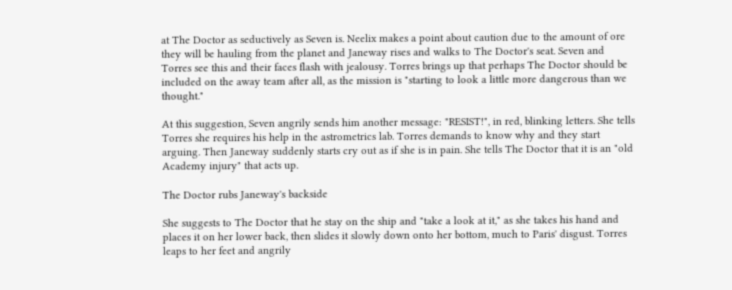at The Doctor as seductively as Seven is. Neelix makes a point about caution due to the amount of ore they will be hauling from the planet and Janeway rises and walks to The Doctor's seat. Seven and Torres see this and their faces flash with jealousy. Torres brings up that perhaps The Doctor should be included on the away team after all, as the mission is "starting to look a little more dangerous than we thought."

At this suggestion, Seven angrily sends him another message: "RESIST!", in red, blinking letters. She tells Torres she requires his help in the astrometrics lab. Torres demands to know why and they start arguing. Then Janeway suddenly starts cry out as if she is in pain. She tells The Doctor that it is an "old Academy injury" that acts up.

The Doctor rubs Janeway's backside

She suggests to The Doctor that he stay on the ship and "take a look at it," as she takes his hand and places it on her lower back, then slides it slowly down onto her bottom, much to Paris' disgust. Torres leaps to her feet and angrily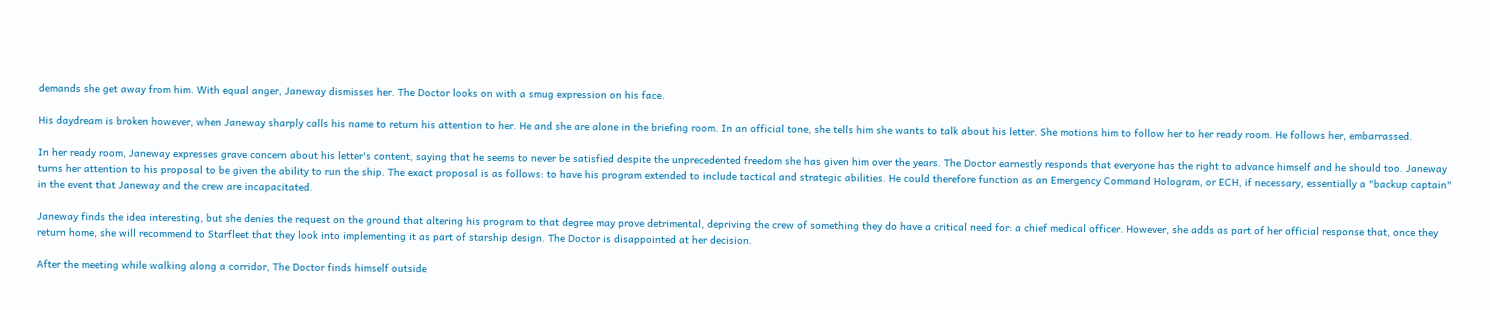demands she get away from him. With equal anger, Janeway dismisses her. The Doctor looks on with a smug expression on his face.

His daydream is broken however, when Janeway sharply calls his name to return his attention to her. He and she are alone in the briefing room. In an official tone, she tells him she wants to talk about his letter. She motions him to follow her to her ready room. He follows her, embarrassed.

In her ready room, Janeway expresses grave concern about his letter's content, saying that he seems to never be satisfied despite the unprecedented freedom she has given him over the years. The Doctor earnestly responds that everyone has the right to advance himself and he should too. Janeway turns her attention to his proposal to be given the ability to run the ship. The exact proposal is as follows: to have his program extended to include tactical and strategic abilities. He could therefore function as an Emergency Command Hologram, or ECH, if necessary, essentially a "backup captain" in the event that Janeway and the crew are incapacitated.

Janeway finds the idea interesting, but she denies the request on the ground that altering his program to that degree may prove detrimental, depriving the crew of something they do have a critical need for: a chief medical officer. However, she adds as part of her official response that, once they return home, she will recommend to Starfleet that they look into implementing it as part of starship design. The Doctor is disappointed at her decision.

After the meeting while walking along a corridor, The Doctor finds himself outside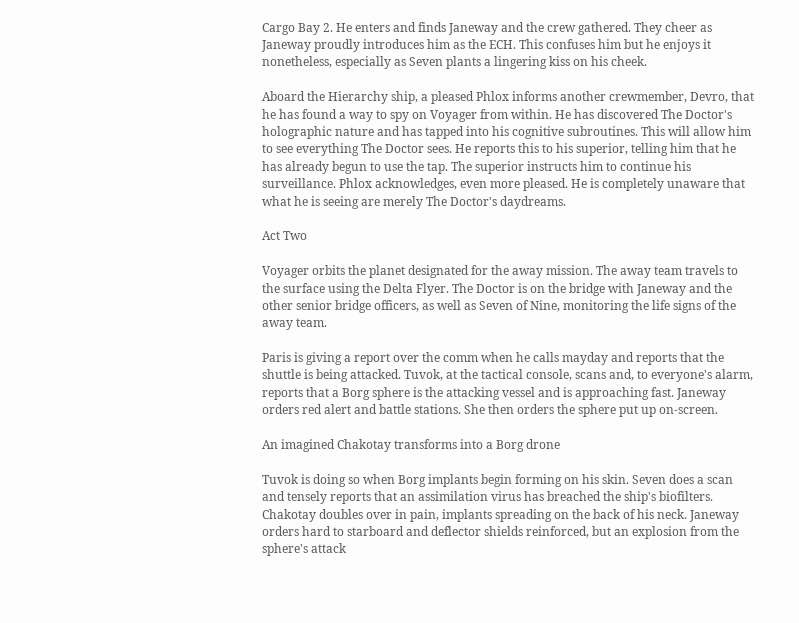Cargo Bay 2. He enters and finds Janeway and the crew gathered. They cheer as Janeway proudly introduces him as the ECH. This confuses him but he enjoys it nonetheless, especially as Seven plants a lingering kiss on his cheek.

Aboard the Hierarchy ship, a pleased Phlox informs another crewmember, Devro, that he has found a way to spy on Voyager from within. He has discovered The Doctor's holographic nature and has tapped into his cognitive subroutines. This will allow him to see everything The Doctor sees. He reports this to his superior, telling him that he has already begun to use the tap. The superior instructs him to continue his surveillance. Phlox acknowledges, even more pleased. He is completely unaware that what he is seeing are merely The Doctor's daydreams.

Act Two

Voyager orbits the planet designated for the away mission. The away team travels to the surface using the Delta Flyer. The Doctor is on the bridge with Janeway and the other senior bridge officers, as well as Seven of Nine, monitoring the life signs of the away team.

Paris is giving a report over the comm when he calls mayday and reports that the shuttle is being attacked. Tuvok, at the tactical console, scans and, to everyone's alarm, reports that a Borg sphere is the attacking vessel and is approaching fast. Janeway orders red alert and battle stations. She then orders the sphere put up on-screen.

An imagined Chakotay transforms into a Borg drone

Tuvok is doing so when Borg implants begin forming on his skin. Seven does a scan and tensely reports that an assimilation virus has breached the ship's biofilters. Chakotay doubles over in pain, implants spreading on the back of his neck. Janeway orders hard to starboard and deflector shields reinforced, but an explosion from the sphere's attack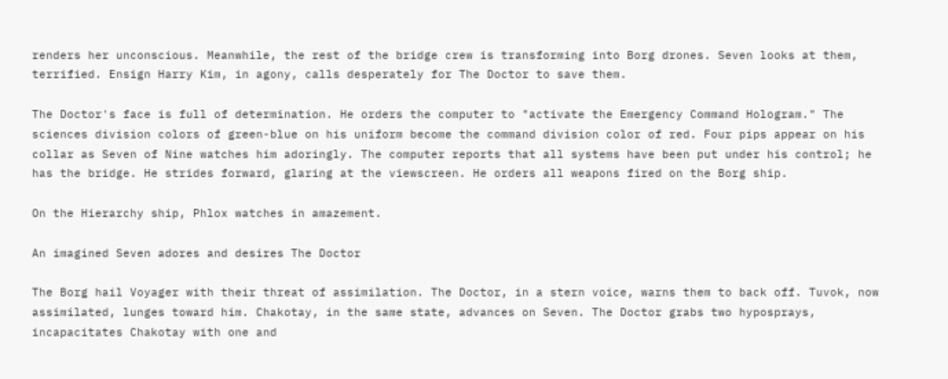renders her unconscious. Meanwhile, the rest of the bridge crew is transforming into Borg drones. Seven looks at them, terrified. Ensign Harry Kim, in agony, calls desperately for The Doctor to save them.

The Doctor's face is full of determination. He orders the computer to "activate the Emergency Command Hologram." The sciences division colors of green-blue on his uniform become the command division color of red. Four pips appear on his collar as Seven of Nine watches him adoringly. The computer reports that all systems have been put under his control; he has the bridge. He strides forward, glaring at the viewscreen. He orders all weapons fired on the Borg ship.

On the Hierarchy ship, Phlox watches in amazement.

An imagined Seven adores and desires The Doctor

The Borg hail Voyager with their threat of assimilation. The Doctor, in a stern voice, warns them to back off. Tuvok, now assimilated, lunges toward him. Chakotay, in the same state, advances on Seven. The Doctor grabs two hyposprays, incapacitates Chakotay with one and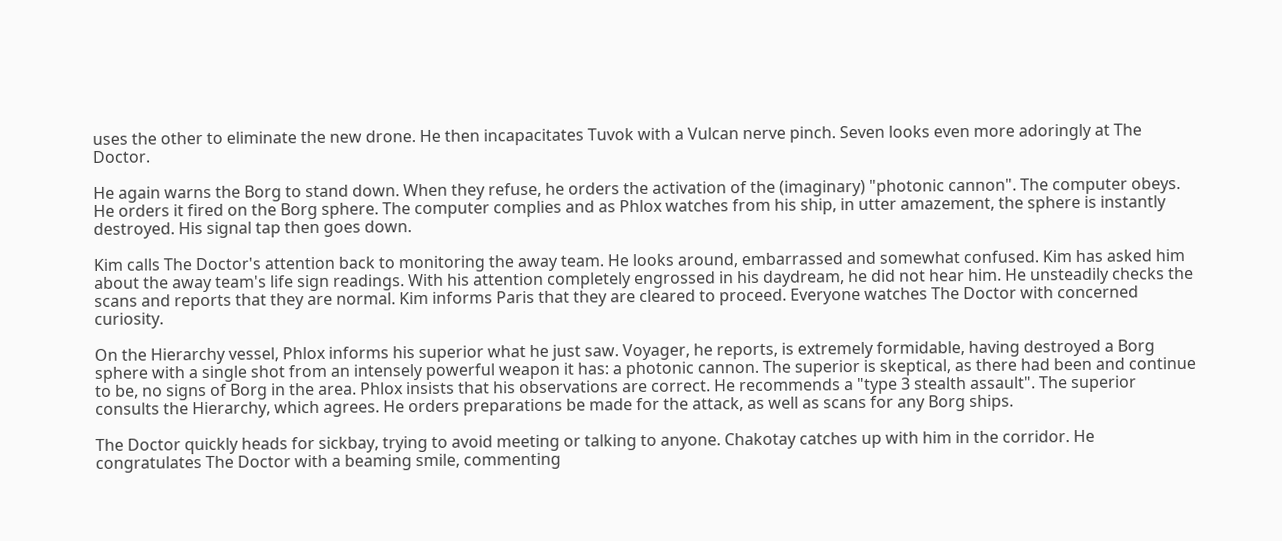uses the other to eliminate the new drone. He then incapacitates Tuvok with a Vulcan nerve pinch. Seven looks even more adoringly at The Doctor.

He again warns the Borg to stand down. When they refuse, he orders the activation of the (imaginary) "photonic cannon". The computer obeys. He orders it fired on the Borg sphere. The computer complies and as Phlox watches from his ship, in utter amazement, the sphere is instantly destroyed. His signal tap then goes down.

Kim calls The Doctor's attention back to monitoring the away team. He looks around, embarrassed and somewhat confused. Kim has asked him about the away team's life sign readings. With his attention completely engrossed in his daydream, he did not hear him. He unsteadily checks the scans and reports that they are normal. Kim informs Paris that they are cleared to proceed. Everyone watches The Doctor with concerned curiosity.

On the Hierarchy vessel, Phlox informs his superior what he just saw. Voyager, he reports, is extremely formidable, having destroyed a Borg sphere with a single shot from an intensely powerful weapon it has: a photonic cannon. The superior is skeptical, as there had been and continue to be, no signs of Borg in the area. Phlox insists that his observations are correct. He recommends a "type 3 stealth assault". The superior consults the Hierarchy, which agrees. He orders preparations be made for the attack, as well as scans for any Borg ships.

The Doctor quickly heads for sickbay, trying to avoid meeting or talking to anyone. Chakotay catches up with him in the corridor. He congratulates The Doctor with a beaming smile, commenting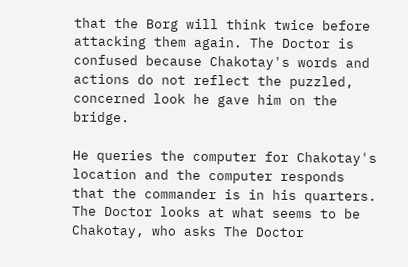that the Borg will think twice before attacking them again. The Doctor is confused because Chakotay's words and actions do not reflect the puzzled, concerned look he gave him on the bridge.

He queries the computer for Chakotay's location and the computer responds that the commander is in his quarters. The Doctor looks at what seems to be Chakotay, who asks The Doctor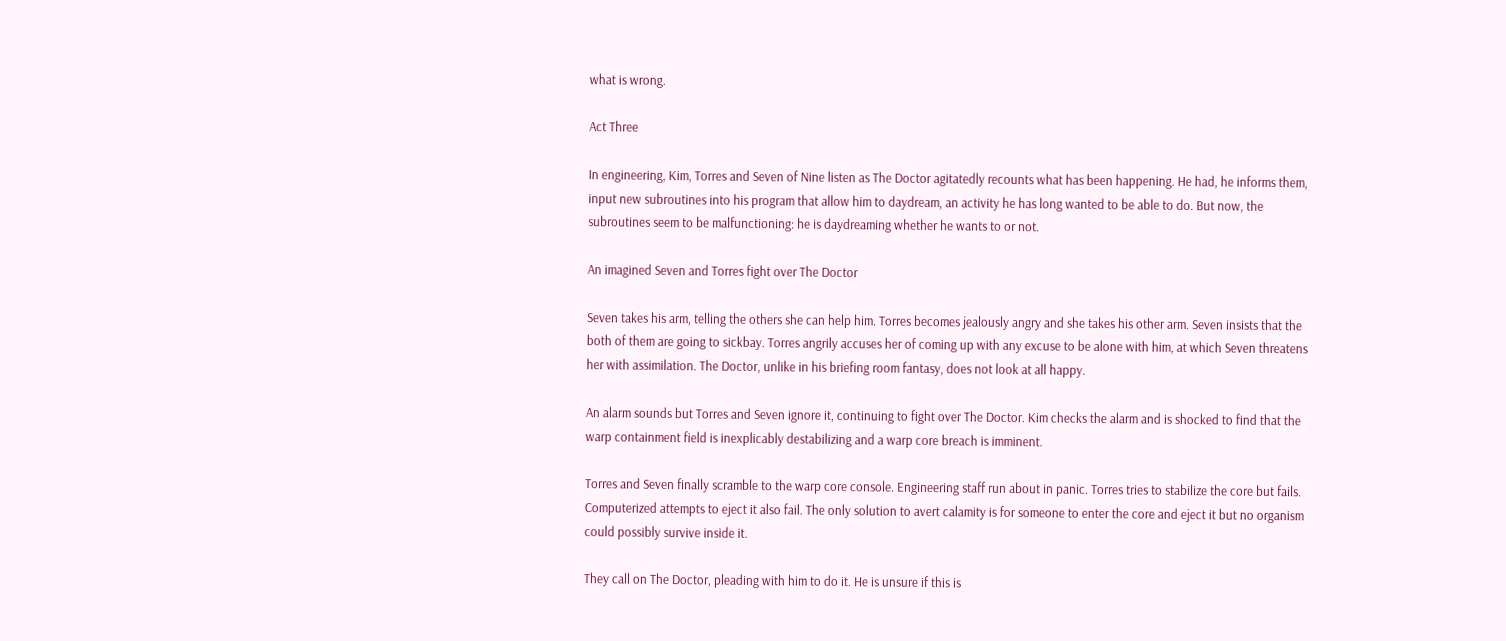what is wrong.

Act Three

In engineering, Kim, Torres and Seven of Nine listen as The Doctor agitatedly recounts what has been happening. He had, he informs them, input new subroutines into his program that allow him to daydream, an activity he has long wanted to be able to do. But now, the subroutines seem to be malfunctioning: he is daydreaming whether he wants to or not.

An imagined Seven and Torres fight over The Doctor

Seven takes his arm, telling the others she can help him. Torres becomes jealously angry and she takes his other arm. Seven insists that the both of them are going to sickbay. Torres angrily accuses her of coming up with any excuse to be alone with him, at which Seven threatens her with assimilation. The Doctor, unlike in his briefing room fantasy, does not look at all happy.

An alarm sounds but Torres and Seven ignore it, continuing to fight over The Doctor. Kim checks the alarm and is shocked to find that the warp containment field is inexplicably destabilizing and a warp core breach is imminent.

Torres and Seven finally scramble to the warp core console. Engineering staff run about in panic. Torres tries to stabilize the core but fails. Computerized attempts to eject it also fail. The only solution to avert calamity is for someone to enter the core and eject it but no organism could possibly survive inside it.

They call on The Doctor, pleading with him to do it. He is unsure if this is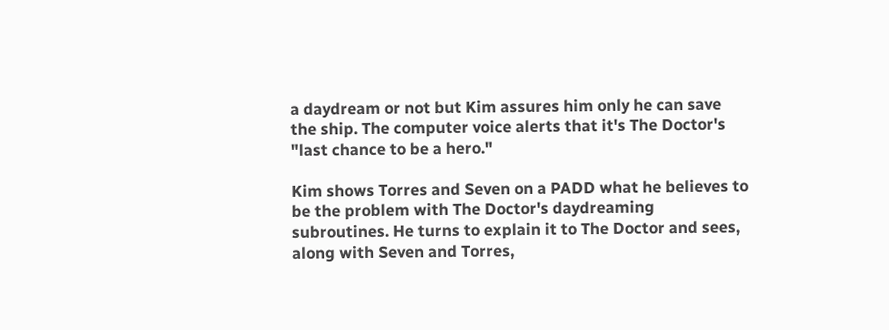a daydream or not but Kim assures him only he can save the ship. The computer voice alerts that it's The Doctor's "last chance to be a hero."

Kim shows Torres and Seven on a PADD what he believes to be the problem with The Doctor's daydreaming subroutines. He turns to explain it to The Doctor and sees, along with Seven and Torres,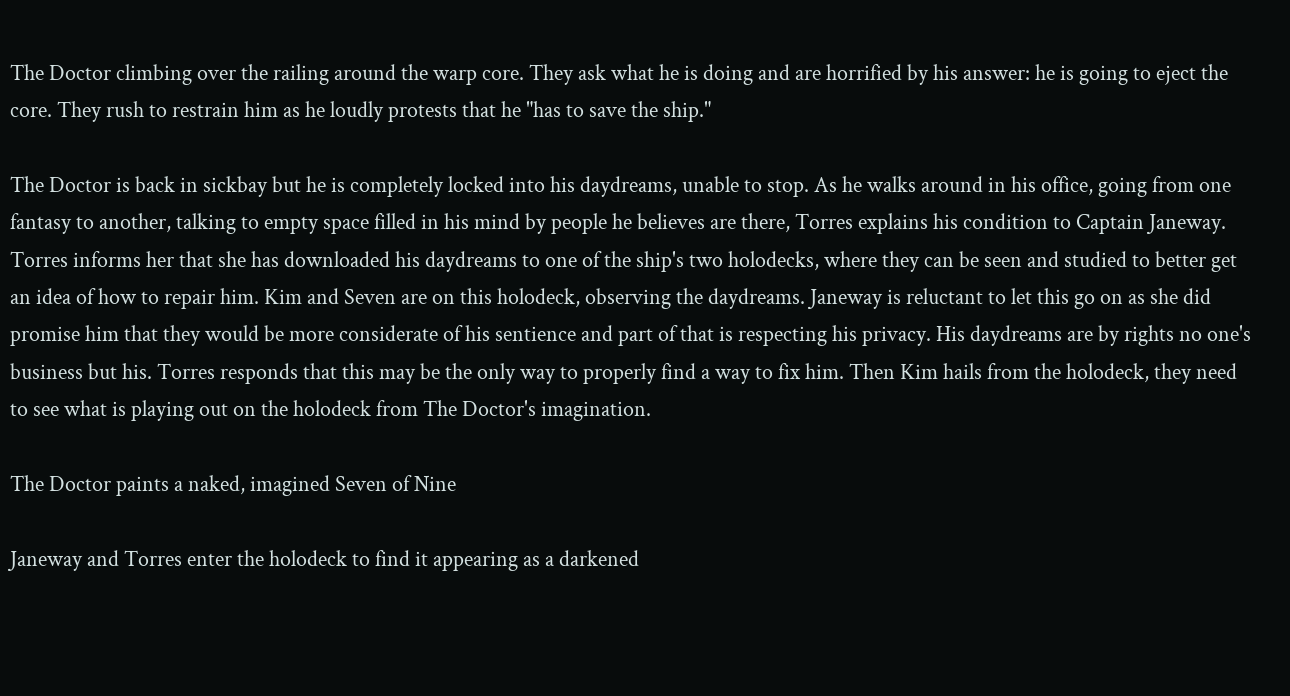The Doctor climbing over the railing around the warp core. They ask what he is doing and are horrified by his answer: he is going to eject the core. They rush to restrain him as he loudly protests that he "has to save the ship."

The Doctor is back in sickbay but he is completely locked into his daydreams, unable to stop. As he walks around in his office, going from one fantasy to another, talking to empty space filled in his mind by people he believes are there, Torres explains his condition to Captain Janeway. Torres informs her that she has downloaded his daydreams to one of the ship's two holodecks, where they can be seen and studied to better get an idea of how to repair him. Kim and Seven are on this holodeck, observing the daydreams. Janeway is reluctant to let this go on as she did promise him that they would be more considerate of his sentience and part of that is respecting his privacy. His daydreams are by rights no one's business but his. Torres responds that this may be the only way to properly find a way to fix him. Then Kim hails from the holodeck, they need to see what is playing out on the holodeck from The Doctor's imagination.

The Doctor paints a naked, imagined Seven of Nine

Janeway and Torres enter the holodeck to find it appearing as a darkened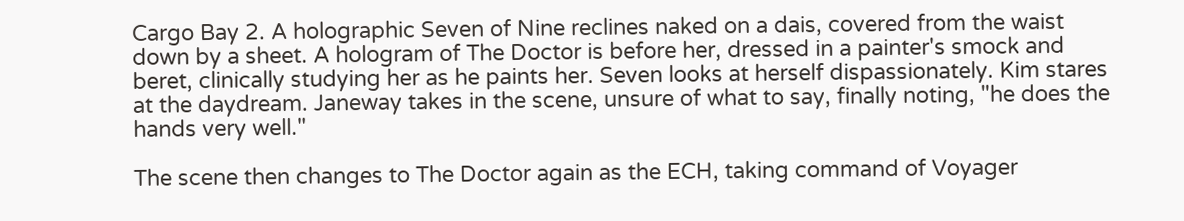Cargo Bay 2. A holographic Seven of Nine reclines naked on a dais, covered from the waist down by a sheet. A hologram of The Doctor is before her, dressed in a painter's smock and beret, clinically studying her as he paints her. Seven looks at herself dispassionately. Kim stares at the daydream. Janeway takes in the scene, unsure of what to say, finally noting, "he does the hands very well."

The scene then changes to The Doctor again as the ECH, taking command of Voyager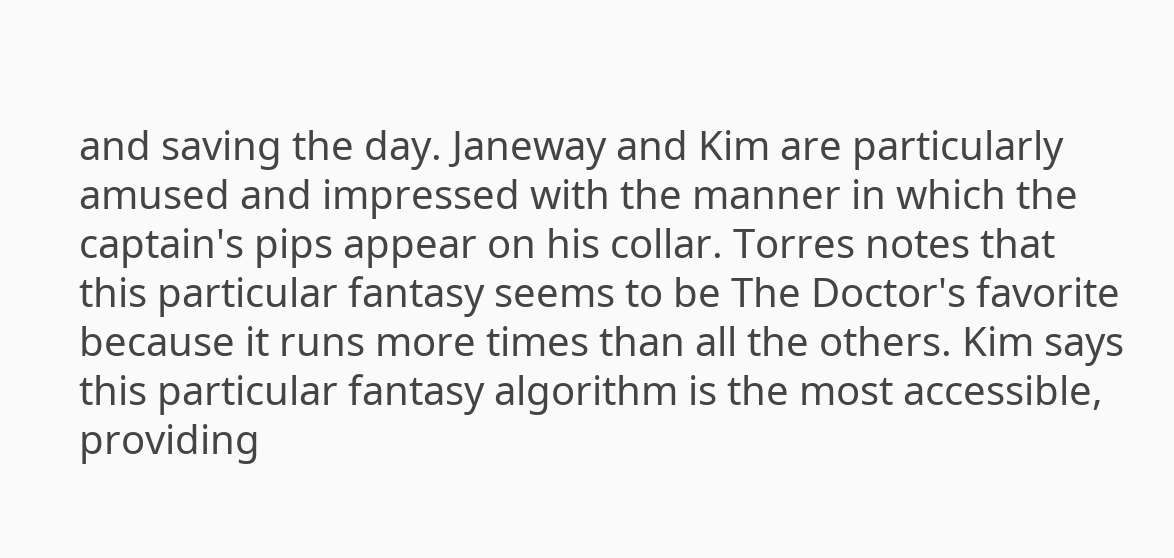and saving the day. Janeway and Kim are particularly amused and impressed with the manner in which the captain's pips appear on his collar. Torres notes that this particular fantasy seems to be The Doctor's favorite because it runs more times than all the others. Kim says this particular fantasy algorithm is the most accessible, providing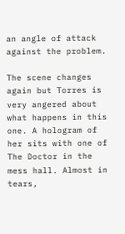an angle of attack against the problem.

The scene changes again but Torres is very angered about what happens in this one. A hologram of her sits with one of The Doctor in the mess hall. Almost in tears,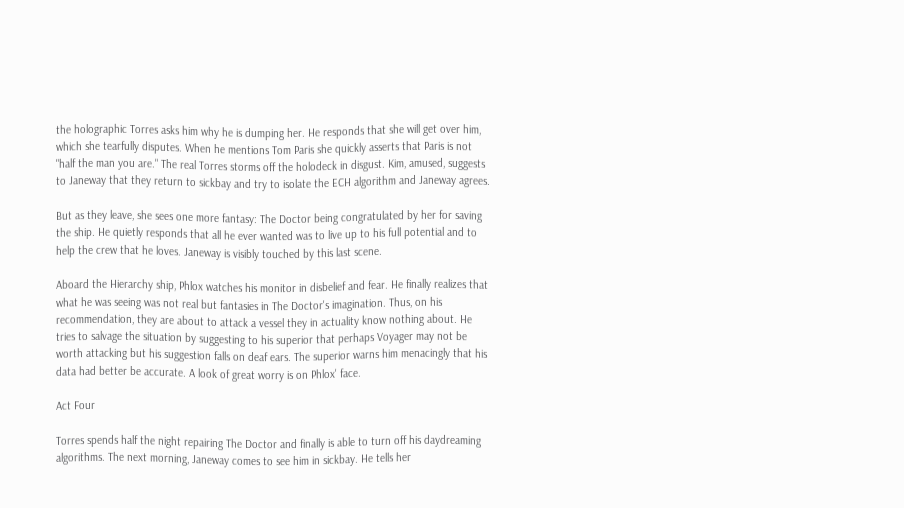the holographic Torres asks him why he is dumping her. He responds that she will get over him, which she tearfully disputes. When he mentions Tom Paris she quickly asserts that Paris is not "half the man you are." The real Torres storms off the holodeck in disgust. Kim, amused, suggests to Janeway that they return to sickbay and try to isolate the ECH algorithm and Janeway agrees.

But as they leave, she sees one more fantasy: The Doctor being congratulated by her for saving the ship. He quietly responds that all he ever wanted was to live up to his full potential and to help the crew that he loves. Janeway is visibly touched by this last scene.

Aboard the Hierarchy ship, Phlox watches his monitor in disbelief and fear. He finally realizes that what he was seeing was not real but fantasies in The Doctor's imagination. Thus, on his recommendation, they are about to attack a vessel they in actuality know nothing about. He tries to salvage the situation by suggesting to his superior that perhaps Voyager may not be worth attacking but his suggestion falls on deaf ears. The superior warns him menacingly that his data had better be accurate. A look of great worry is on Phlox' face.

Act Four

Torres spends half the night repairing The Doctor and finally is able to turn off his daydreaming algorithms. The next morning, Janeway comes to see him in sickbay. He tells her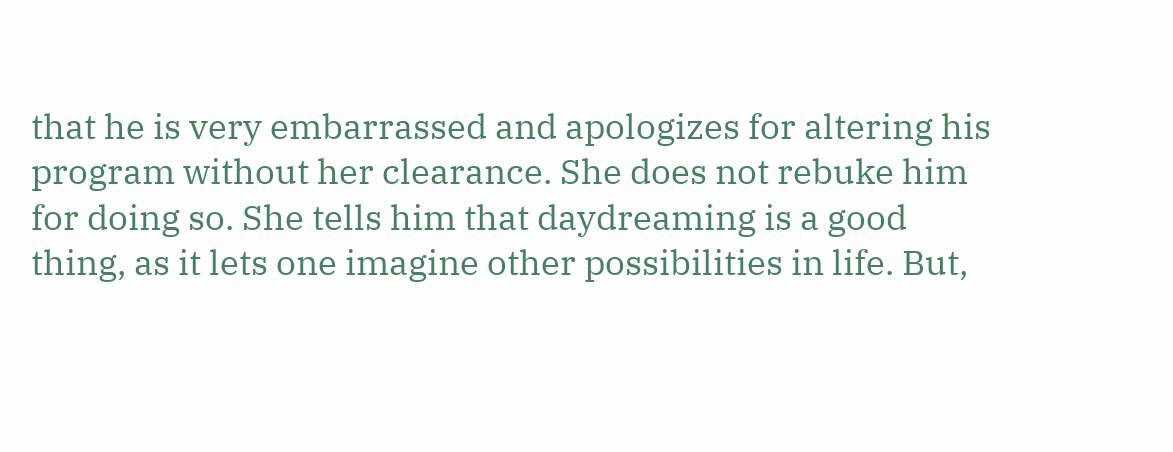that he is very embarrassed and apologizes for altering his program without her clearance. She does not rebuke him for doing so. She tells him that daydreaming is a good thing, as it lets one imagine other possibilities in life. But,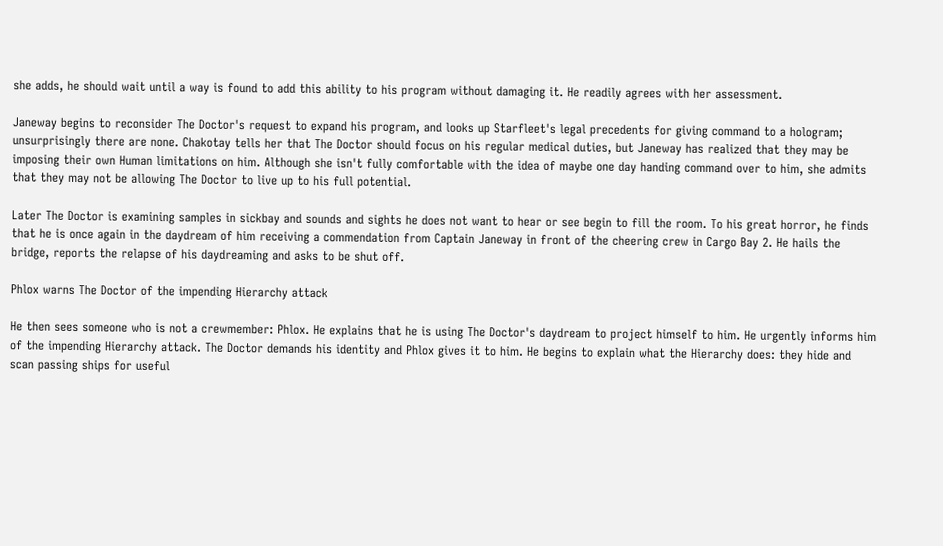she adds, he should wait until a way is found to add this ability to his program without damaging it. He readily agrees with her assessment.

Janeway begins to reconsider The Doctor's request to expand his program, and looks up Starfleet's legal precedents for giving command to a hologram; unsurprisingly there are none. Chakotay tells her that The Doctor should focus on his regular medical duties, but Janeway has realized that they may be imposing their own Human limitations on him. Although she isn't fully comfortable with the idea of maybe one day handing command over to him, she admits that they may not be allowing The Doctor to live up to his full potential.

Later The Doctor is examining samples in sickbay and sounds and sights he does not want to hear or see begin to fill the room. To his great horror, he finds that he is once again in the daydream of him receiving a commendation from Captain Janeway in front of the cheering crew in Cargo Bay 2. He hails the bridge, reports the relapse of his daydreaming and asks to be shut off.

Phlox warns The Doctor of the impending Hierarchy attack

He then sees someone who is not a crewmember: Phlox. He explains that he is using The Doctor's daydream to project himself to him. He urgently informs him of the impending Hierarchy attack. The Doctor demands his identity and Phlox gives it to him. He begins to explain what the Hierarchy does: they hide and scan passing ships for useful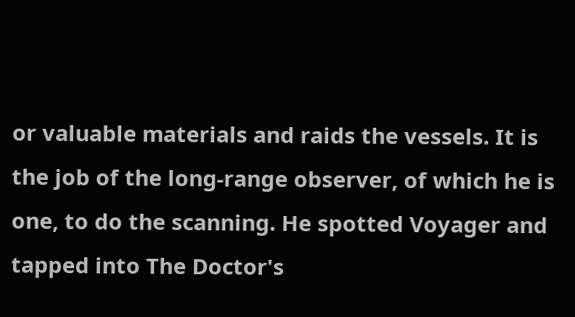or valuable materials and raids the vessels. It is the job of the long-range observer, of which he is one, to do the scanning. He spotted Voyager and tapped into The Doctor's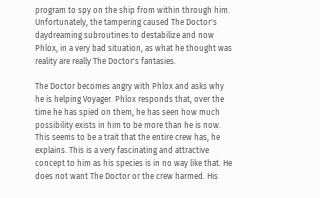program to spy on the ship from within through him. Unfortunately, the tampering caused The Doctor's daydreaming subroutines to destabilize and now Phlox, in a very bad situation, as what he thought was reality are really The Doctor's fantasies.

The Doctor becomes angry with Phlox and asks why he is helping Voyager. Phlox responds that, over the time he has spied on them, he has seen how much possibility exists in him to be more than he is now. This seems to be a trait that the entire crew has, he explains. This is a very fascinating and attractive concept to him as his species is in no way like that. He does not want The Doctor or the crew harmed. His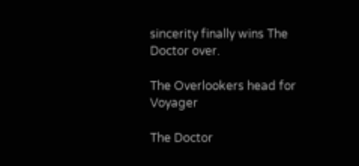sincerity finally wins The Doctor over.

The Overlookers head for Voyager

The Doctor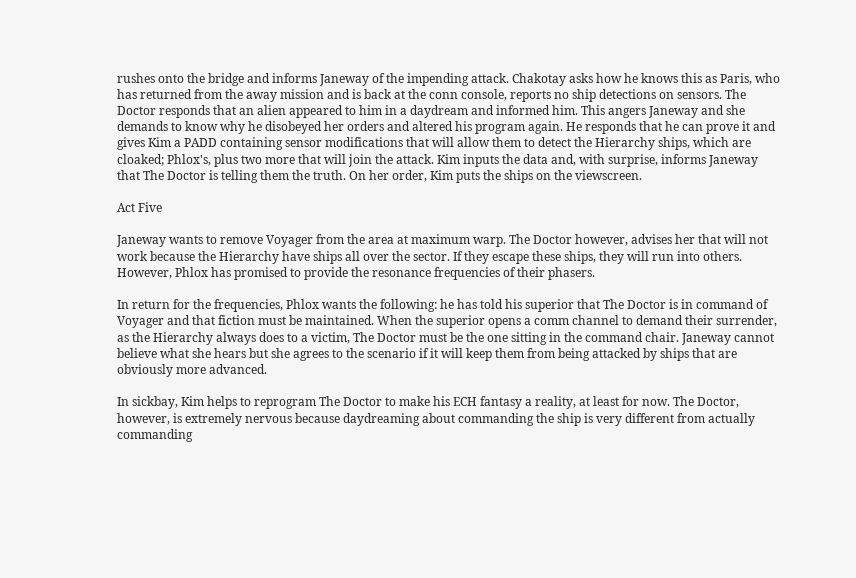rushes onto the bridge and informs Janeway of the impending attack. Chakotay asks how he knows this as Paris, who has returned from the away mission and is back at the conn console, reports no ship detections on sensors. The Doctor responds that an alien appeared to him in a daydream and informed him. This angers Janeway and she demands to know why he disobeyed her orders and altered his program again. He responds that he can prove it and gives Kim a PADD containing sensor modifications that will allow them to detect the Hierarchy ships, which are cloaked; Phlox's, plus two more that will join the attack. Kim inputs the data and, with surprise, informs Janeway that The Doctor is telling them the truth. On her order, Kim puts the ships on the viewscreen.

Act Five

Janeway wants to remove Voyager from the area at maximum warp. The Doctor however, advises her that will not work because the Hierarchy have ships all over the sector. If they escape these ships, they will run into others. However, Phlox has promised to provide the resonance frequencies of their phasers.

In return for the frequencies, Phlox wants the following: he has told his superior that The Doctor is in command of Voyager and that fiction must be maintained. When the superior opens a comm channel to demand their surrender, as the Hierarchy always does to a victim, The Doctor must be the one sitting in the command chair. Janeway cannot believe what she hears but she agrees to the scenario if it will keep them from being attacked by ships that are obviously more advanced.

In sickbay, Kim helps to reprogram The Doctor to make his ECH fantasy a reality, at least for now. The Doctor, however, is extremely nervous because daydreaming about commanding the ship is very different from actually commanding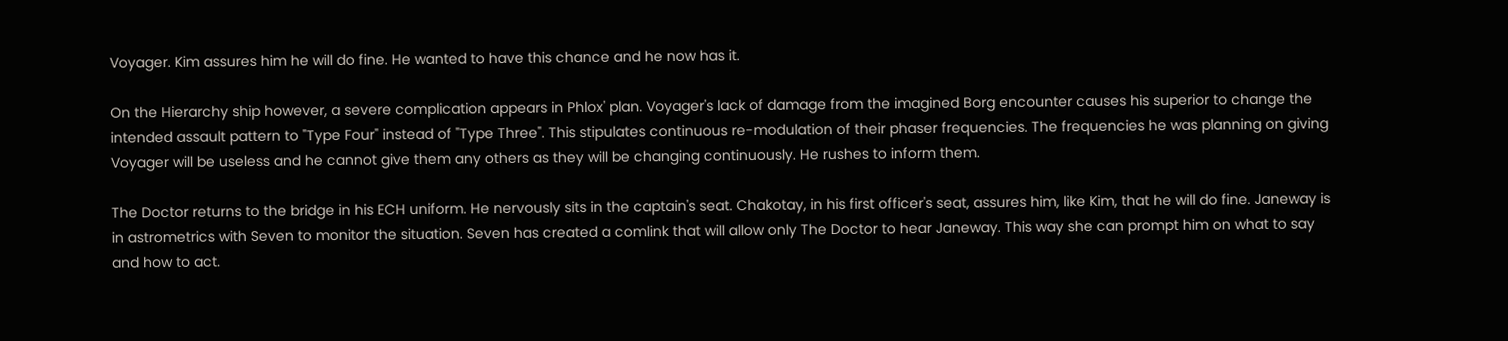Voyager. Kim assures him he will do fine. He wanted to have this chance and he now has it.

On the Hierarchy ship however, a severe complication appears in Phlox' plan. Voyager's lack of damage from the imagined Borg encounter causes his superior to change the intended assault pattern to "Type Four" instead of "Type Three". This stipulates continuous re-modulation of their phaser frequencies. The frequencies he was planning on giving Voyager will be useless and he cannot give them any others as they will be changing continuously. He rushes to inform them.

The Doctor returns to the bridge in his ECH uniform. He nervously sits in the captain's seat. Chakotay, in his first officer's seat, assures him, like Kim, that he will do fine. Janeway is in astrometrics with Seven to monitor the situation. Seven has created a comlink that will allow only The Doctor to hear Janeway. This way she can prompt him on what to say and how to act.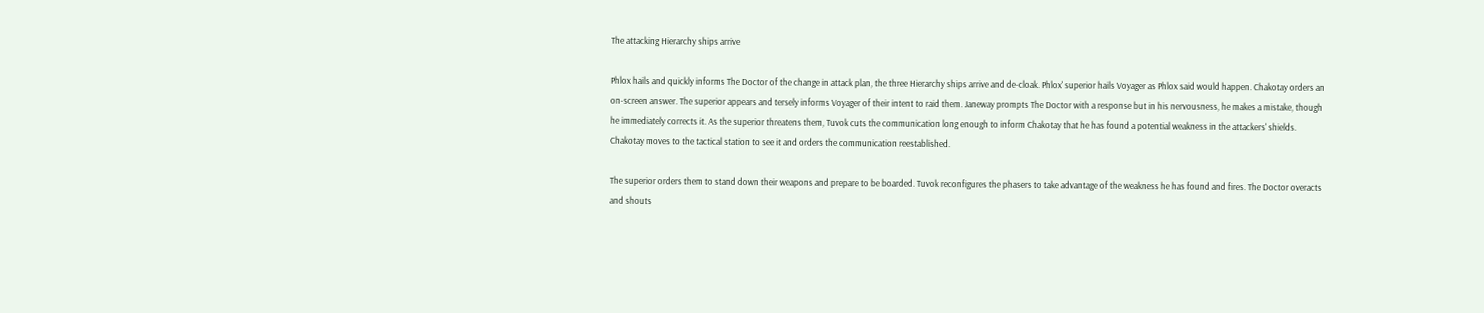The attacking Hierarchy ships arrive

Phlox hails and quickly informs The Doctor of the change in attack plan, the three Hierarchy ships arrive and de-cloak. Phlox' superior hails Voyager as Phlox said would happen. Chakotay orders an on-screen answer. The superior appears and tersely informs Voyager of their intent to raid them. Janeway prompts The Doctor with a response but in his nervousness, he makes a mistake, though he immediately corrects it. As the superior threatens them, Tuvok cuts the communication long enough to inform Chakotay that he has found a potential weakness in the attackers' shields. Chakotay moves to the tactical station to see it and orders the communication reestablished.

The superior orders them to stand down their weapons and prepare to be boarded. Tuvok reconfigures the phasers to take advantage of the weakness he has found and fires. The Doctor overacts and shouts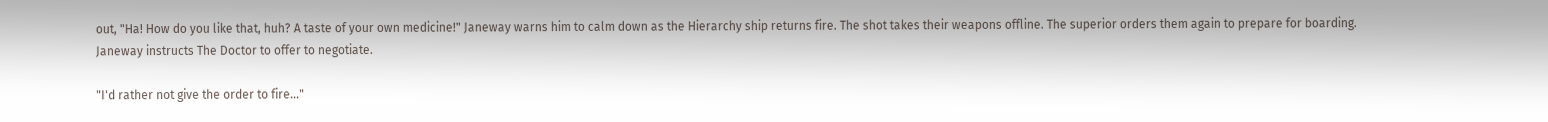out, "Ha! How do you like that, huh? A taste of your own medicine!" Janeway warns him to calm down as the Hierarchy ship returns fire. The shot takes their weapons offline. The superior orders them again to prepare for boarding. Janeway instructs The Doctor to offer to negotiate.

"I'd rather not give the order to fire…"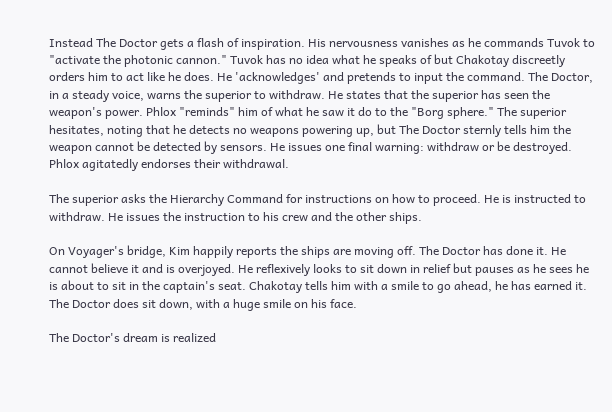Instead The Doctor gets a flash of inspiration. His nervousness vanishes as he commands Tuvok to "activate the photonic cannon." Tuvok has no idea what he speaks of but Chakotay discreetly orders him to act like he does. He 'acknowledges' and pretends to input the command. The Doctor, in a steady voice, warns the superior to withdraw. He states that the superior has seen the weapon's power. Phlox "reminds" him of what he saw it do to the "Borg sphere." The superior hesitates, noting that he detects no weapons powering up, but The Doctor sternly tells him the weapon cannot be detected by sensors. He issues one final warning: withdraw or be destroyed. Phlox agitatedly endorses their withdrawal.

The superior asks the Hierarchy Command for instructions on how to proceed. He is instructed to withdraw. He issues the instruction to his crew and the other ships.

On Voyager's bridge, Kim happily reports the ships are moving off. The Doctor has done it. He cannot believe it and is overjoyed. He reflexively looks to sit down in relief but pauses as he sees he is about to sit in the captain's seat. Chakotay tells him with a smile to go ahead, he has earned it. The Doctor does sit down, with a huge smile on his face.

The Doctor's dream is realized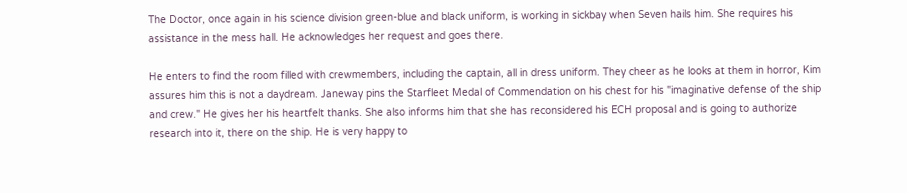The Doctor, once again in his science division green-blue and black uniform, is working in sickbay when Seven hails him. She requires his assistance in the mess hall. He acknowledges her request and goes there.

He enters to find the room filled with crewmembers, including the captain, all in dress uniform. They cheer as he looks at them in horror, Kim assures him this is not a daydream. Janeway pins the Starfleet Medal of Commendation on his chest for his "imaginative defense of the ship and crew." He gives her his heartfelt thanks. She also informs him that she has reconsidered his ECH proposal and is going to authorize research into it, there on the ship. He is very happy to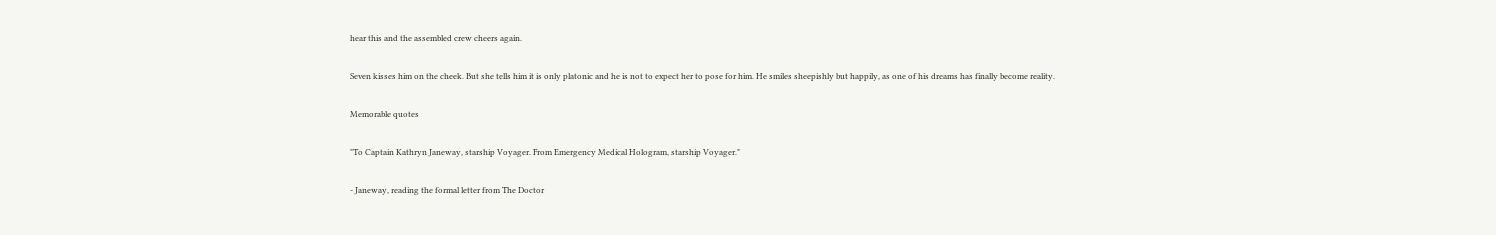hear this and the assembled crew cheers again.

Seven kisses him on the cheek. But she tells him it is only platonic and he is not to expect her to pose for him. He smiles sheepishly but happily, as one of his dreams has finally become reality.

Memorable quotes

"To Captain Kathryn Janeway, starship Voyager. From Emergency Medical Hologram, starship Voyager."

- Janeway, reading the formal letter from The Doctor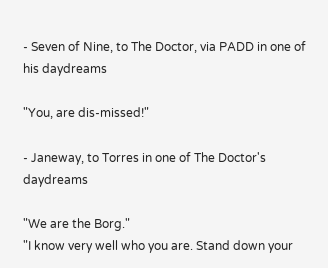- Seven of Nine, to The Doctor, via PADD in one of his daydreams

"You, are dis-missed!"

- Janeway, to Torres in one of The Doctor's daydreams

"We are the Borg."
"I know very well who you are. Stand down your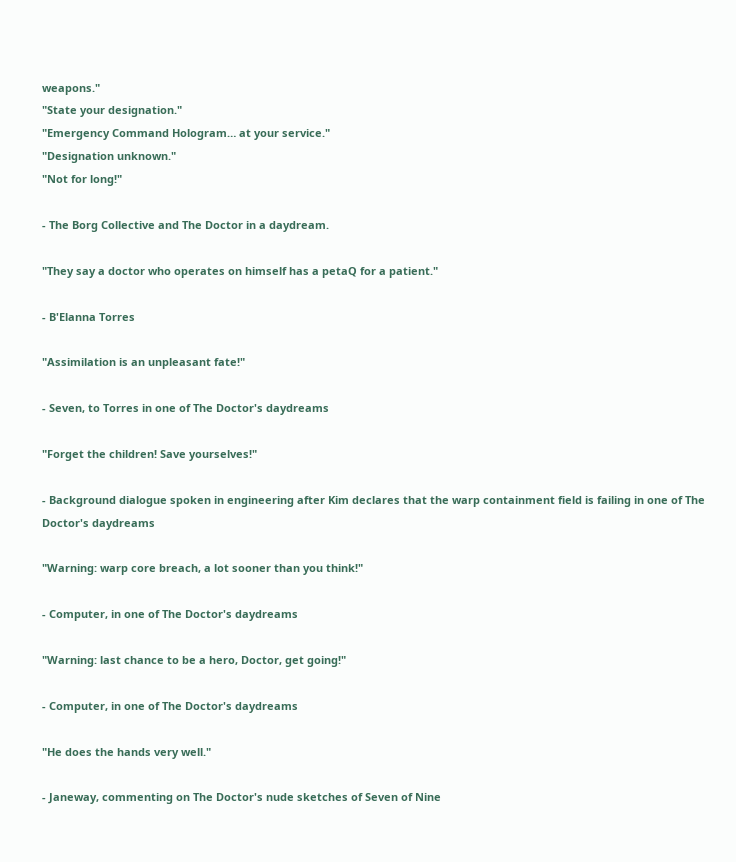weapons."
"State your designation."
"Emergency Command Hologram… at your service."
"Designation unknown."
"Not for long!"

- The Borg Collective and The Doctor in a daydream.

"They say a doctor who operates on himself has a petaQ for a patient."

- B'Elanna Torres

"Assimilation is an unpleasant fate!"

- Seven, to Torres in one of The Doctor's daydreams

"Forget the children! Save yourselves!"

- Background dialogue spoken in engineering after Kim declares that the warp containment field is failing in one of The Doctor's daydreams

"Warning: warp core breach, a lot sooner than you think!"

- Computer, in one of The Doctor's daydreams

"Warning: last chance to be a hero, Doctor, get going!"

- Computer, in one of The Doctor's daydreams

"He does the hands very well."

- Janeway, commenting on The Doctor's nude sketches of Seven of Nine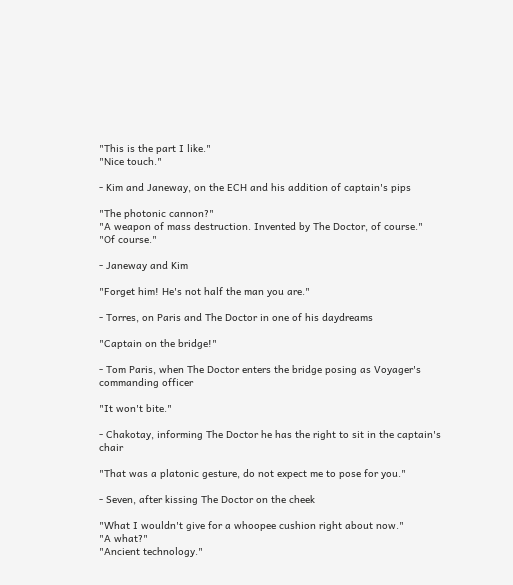"This is the part I like."
"Nice touch."

- Kim and Janeway, on the ECH and his addition of captain's pips

"The photonic cannon?"
"A weapon of mass destruction. Invented by The Doctor, of course."
"Of course."

- Janeway and Kim

"Forget him! He's not half the man you are."

- Torres, on Paris and The Doctor in one of his daydreams

"Captain on the bridge!"

- Tom Paris, when The Doctor enters the bridge posing as Voyager's commanding officer

"It won't bite."

- Chakotay, informing The Doctor he has the right to sit in the captain's chair

"That was a platonic gesture, do not expect me to pose for you."

- Seven, after kissing The Doctor on the cheek

"What I wouldn't give for a whoopee cushion right about now."
"A what?"
"Ancient technology."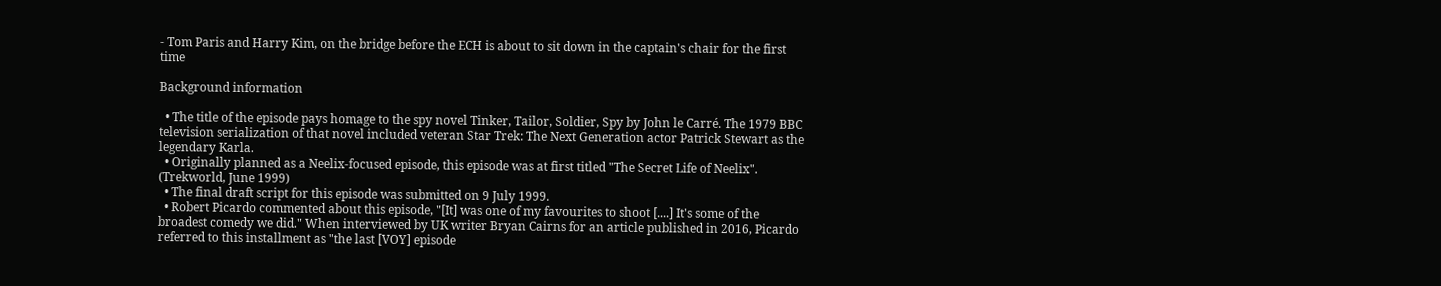- Tom Paris and Harry Kim, on the bridge before the ECH is about to sit down in the captain's chair for the first time

Background information

  • The title of the episode pays homage to the spy novel Tinker, Tailor, Soldier, Spy by John le Carré. The 1979 BBC television serialization of that novel included veteran Star Trek: The Next Generation actor Patrick Stewart as the legendary Karla.
  • Originally planned as a Neelix-focused episode, this episode was at first titled "The Secret Life of Neelix". (Trekworld, June 1999)
  • The final draft script for this episode was submitted on 9 July 1999.
  • Robert Picardo commented about this episode, "[It] was one of my favourites to shoot [....] It's some of the broadest comedy we did." When interviewed by UK writer Bryan Cairns for an article published in 2016, Picardo referred to this installment as "the last [VOY] episode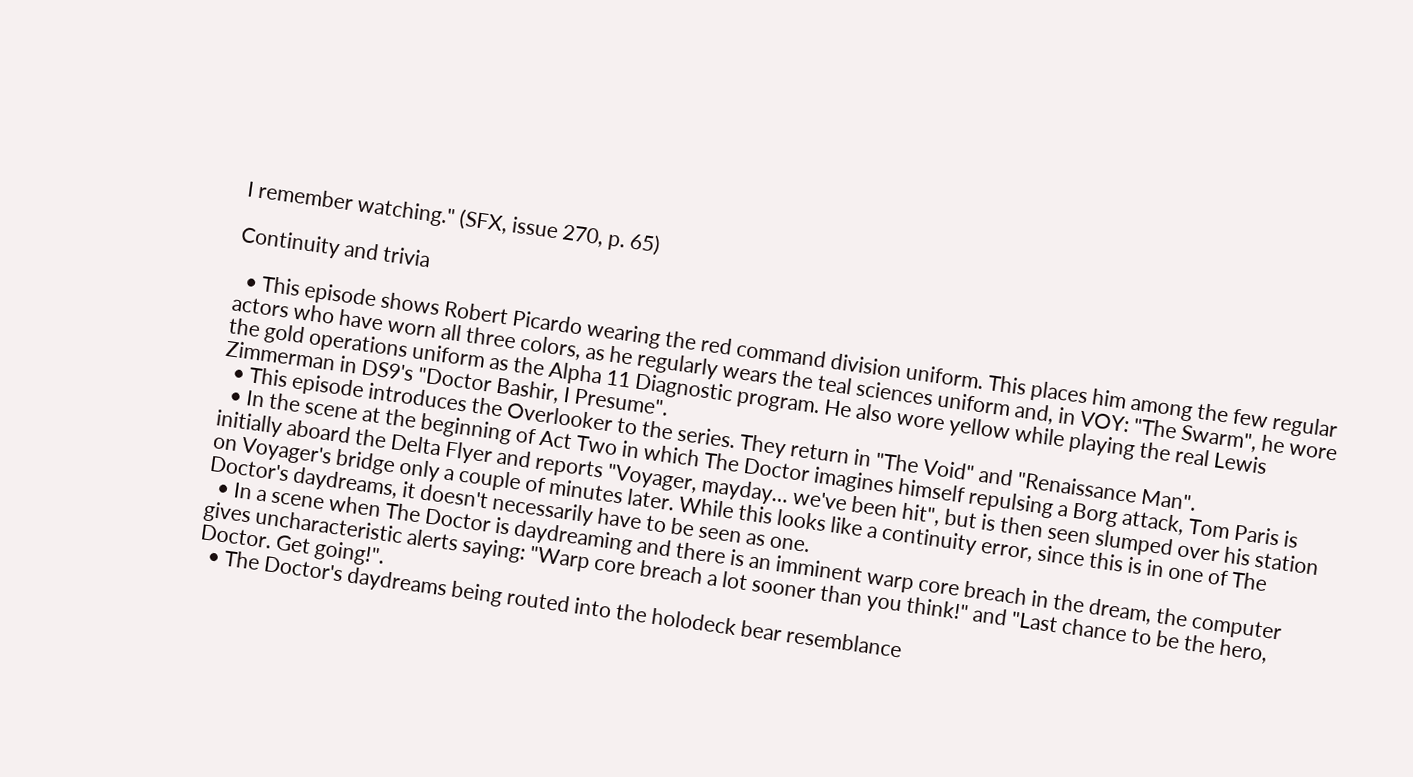I remember watching." (SFX, issue 270, p. 65)

Continuity and trivia

  • This episode shows Robert Picardo wearing the red command division uniform. This places him among the few regular actors who have worn all three colors, as he regularly wears the teal sciences uniform and, in VOY: "The Swarm", he wore the gold operations uniform as the Alpha 11 Diagnostic program. He also wore yellow while playing the real Lewis Zimmerman in DS9's "Doctor Bashir, I Presume".
  • This episode introduces the Overlooker to the series. They return in "The Void" and "Renaissance Man".
  • In the scene at the beginning of Act Two in which The Doctor imagines himself repulsing a Borg attack, Tom Paris is initially aboard the Delta Flyer and reports "Voyager, mayday… we've been hit", but is then seen slumped over his station on Voyager's bridge only a couple of minutes later. While this looks like a continuity error, since this is in one of The Doctor's daydreams, it doesn't necessarily have to be seen as one.
  • In a scene when The Doctor is daydreaming and there is an imminent warp core breach in the dream, the computer gives uncharacteristic alerts saying: "Warp core breach a lot sooner than you think!" and "Last chance to be the hero, Doctor. Get going!".
  • The Doctor's daydreams being routed into the holodeck bear resemblance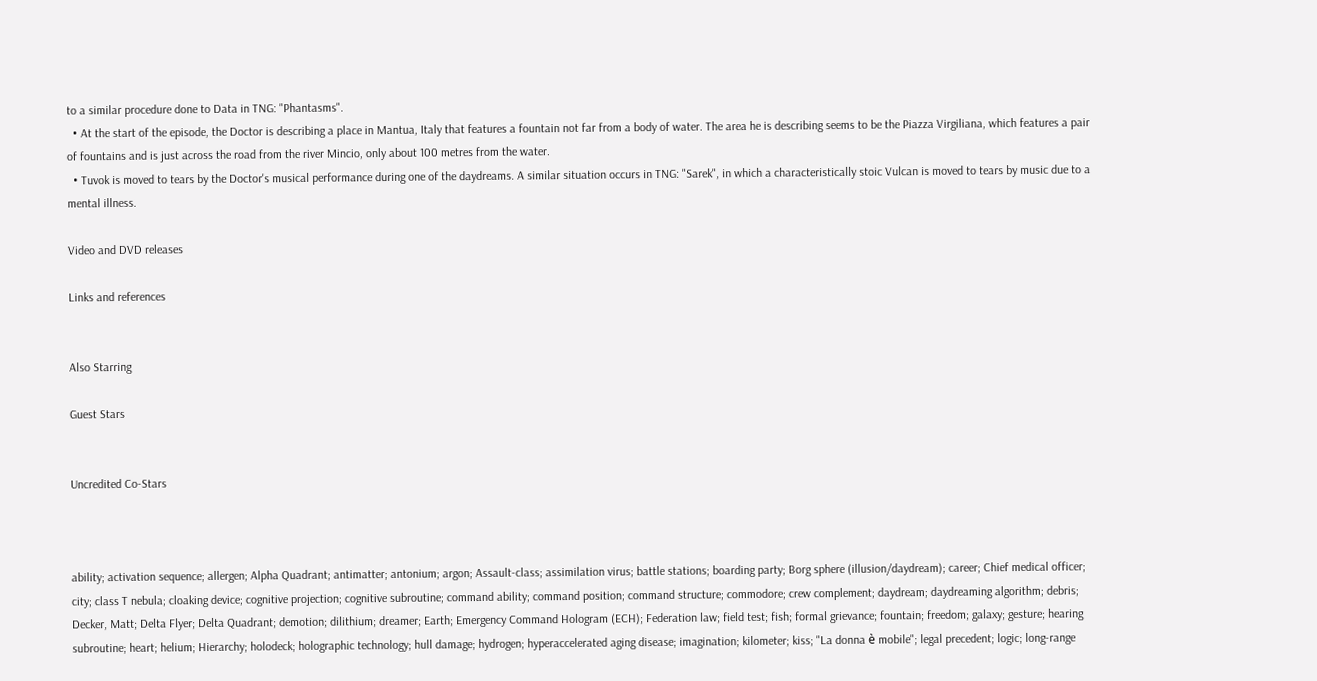to a similar procedure done to Data in TNG: "Phantasms".
  • At the start of the episode, the Doctor is describing a place in Mantua, Italy that features a fountain not far from a body of water. The area he is describing seems to be the Piazza Virgiliana, which features a pair of fountains and is just across the road from the river Mincio, only about 100 metres from the water.
  • Tuvok is moved to tears by the Doctor's musical performance during one of the daydreams. A similar situation occurs in TNG: "Sarek", in which a characteristically stoic Vulcan is moved to tears by music due to a mental illness.

Video and DVD releases

Links and references


Also Starring

Guest Stars


Uncredited Co-Stars



ability; activation sequence; allergen; Alpha Quadrant; antimatter; antonium; argon; Assault-class; assimilation virus; battle stations; boarding party; Borg sphere (illusion/daydream); career; Chief medical officer; city; class T nebula; cloaking device; cognitive projection; cognitive subroutine; command ability; command position; command structure; commodore; crew complement; daydream; daydreaming algorithm; debris; Decker, Matt; Delta Flyer; Delta Quadrant; demotion; dilithium; dreamer; Earth; Emergency Command Hologram (ECH); Federation law; field test; fish; formal grievance; fountain; freedom; galaxy; gesture; hearing subroutine; heart; helium; Hierarchy; holodeck; holographic technology; hull damage; hydrogen; hyperaccelerated aging disease; imagination; kilometer; kiss; "La donna è mobile"; legal precedent; logic; long-range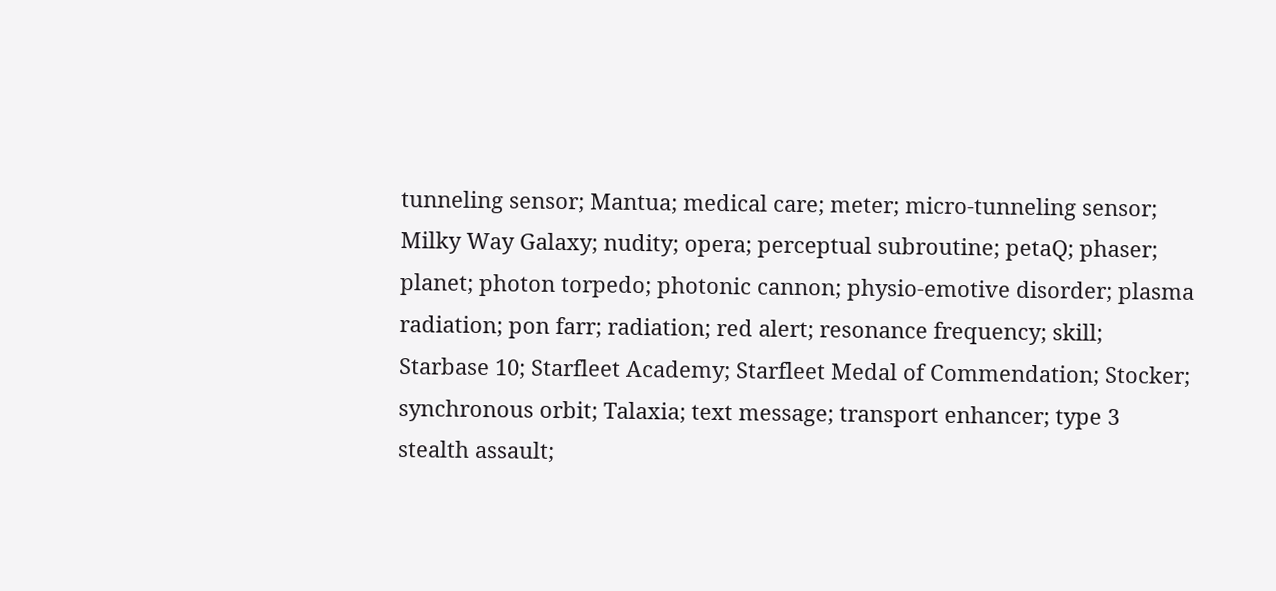tunneling sensor; Mantua; medical care; meter; micro-tunneling sensor; Milky Way Galaxy; nudity; opera; perceptual subroutine; petaQ; phaser; planet; photon torpedo; photonic cannon; physio-emotive disorder; plasma radiation; pon farr; radiation; red alert; resonance frequency; skill; Starbase 10; Starfleet Academy; Starfleet Medal of Commendation; Stocker; synchronous orbit; Talaxia; text message; transport enhancer; type 3 stealth assault;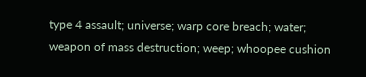type 4 assault; universe; warp core breach; water; weapon of mass destruction; weep; whoopee cushion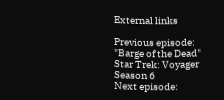External links

Previous episode:
"Barge of the Dead"
Star Trek: Voyager
Season 6
Next episode: